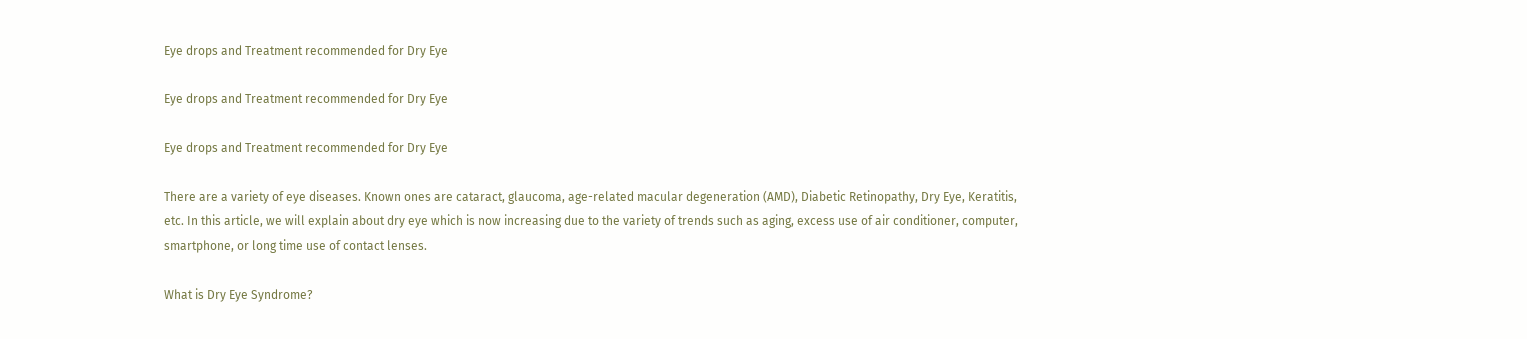Eye drops and Treatment recommended for Dry Eye

Eye drops and Treatment recommended for Dry Eye

Eye drops and Treatment recommended for Dry Eye

There are a variety of eye diseases. Known ones are cataract, glaucoma, age-related macular degeneration (AMD), Diabetic Retinopathy, Dry Eye, Keratitis, etc. In this article, we will explain about dry eye which is now increasing due to the variety of trends such as aging, excess use of air conditioner, computer, smartphone, or long time use of contact lenses.

What is Dry Eye Syndrome?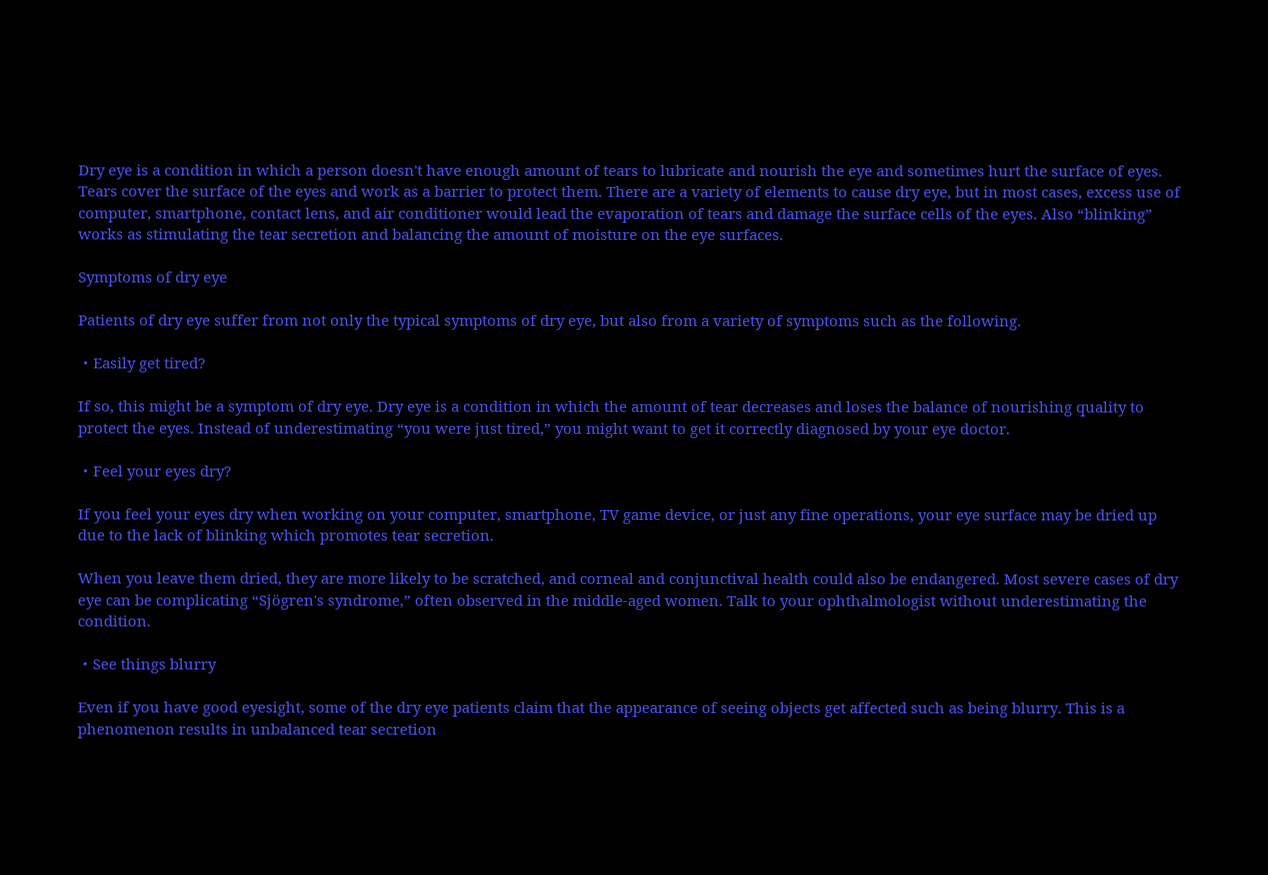Dry eye is a condition in which a person doesn't have enough amount of tears to lubricate and nourish the eye and sometimes hurt the surface of eyes. Tears cover the surface of the eyes and work as a barrier to protect them. There are a variety of elements to cause dry eye, but in most cases, excess use of computer, smartphone, contact lens, and air conditioner would lead the evaporation of tears and damage the surface cells of the eyes. Also “blinking” works as stimulating the tear secretion and balancing the amount of moisture on the eye surfaces.

Symptoms of dry eye

Patients of dry eye suffer from not only the typical symptoms of dry eye, but also from a variety of symptoms such as the following.

・Easily get tired?

If so, this might be a symptom of dry eye. Dry eye is a condition in which the amount of tear decreases and loses the balance of nourishing quality to protect the eyes. Instead of underestimating “you were just tired,” you might want to get it correctly diagnosed by your eye doctor.

・Feel your eyes dry?

If you feel your eyes dry when working on your computer, smartphone, TV game device, or just any fine operations, your eye surface may be dried up due to the lack of blinking which promotes tear secretion.

When you leave them dried, they are more likely to be scratched, and corneal and conjunctival health could also be endangered. Most severe cases of dry eye can be complicating “Sjögren's syndrome,” often observed in the middle-aged women. Talk to your ophthalmologist without underestimating the condition.

・See things blurry

Even if you have good eyesight, some of the dry eye patients claim that the appearance of seeing objects get affected such as being blurry. This is a phenomenon results in unbalanced tear secretion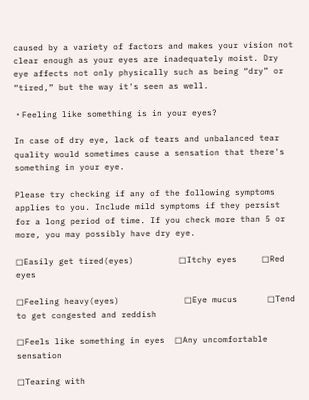caused by a variety of factors and makes your vision not clear enough as your eyes are inadequately moist. Dry eye affects not only physically such as being “dry” or “tired,” but the way it's seen as well.

・Feeling like something is in your eyes?

In case of dry eye, lack of tears and unbalanced tear quality would sometimes cause a sensation that there's something in your eye.

Please try checking if any of the following symptoms applies to you. Include mild symptoms if they persist for a long period of time. If you check more than 5 or more, you may possibly have dry eye.

□Easily get tired(eyes)         □Itchy eyes     □Red eyes

□Feeling heavy(eyes)             □Eye mucus      □Tend to get congested and reddish

□Feels like something in eyes  □Any uncomfortable sensation

□Tearing with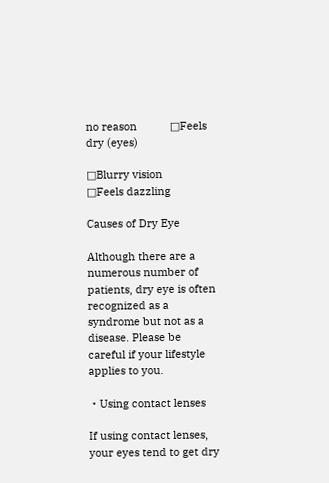no reason           □Feels dry (eyes)

□Blurry vision                 □Feels dazzling

Causes of Dry Eye

Although there are a numerous number of patients, dry eye is often recognized as a syndrome but not as a disease. Please be careful if your lifestyle applies to you.

・Using contact lenses

If using contact lenses, your eyes tend to get dry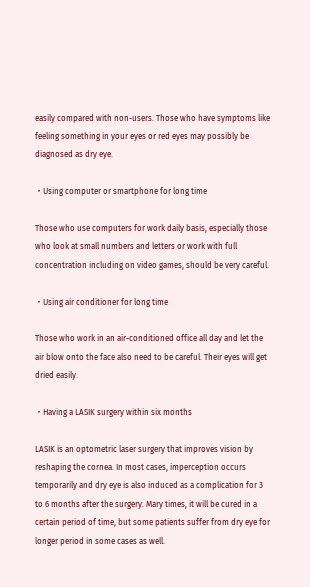easily compared with non-users. Those who have symptoms like feeling something in your eyes or red eyes may possibly be diagnosed as dry eye.

・Using computer or smartphone for long time

Those who use computers for work daily basis, especially those who look at small numbers and letters or work with full concentration including on video games, should be very careful.

・Using air conditioner for long time

Those who work in an air-conditioned office all day and let the air blow onto the face also need to be careful. Their eyes will get dried easily.

・Having a LASIK surgery within six months

LASIK is an optometric laser surgery that improves vision by reshaping the cornea. In most cases, imperception occurs temporarily and dry eye is also induced as a complication for 3 to 6 months after the surgery. Mary times, it will be cured in a certain period of time, but some patients suffer from dry eye for longer period in some cases as well.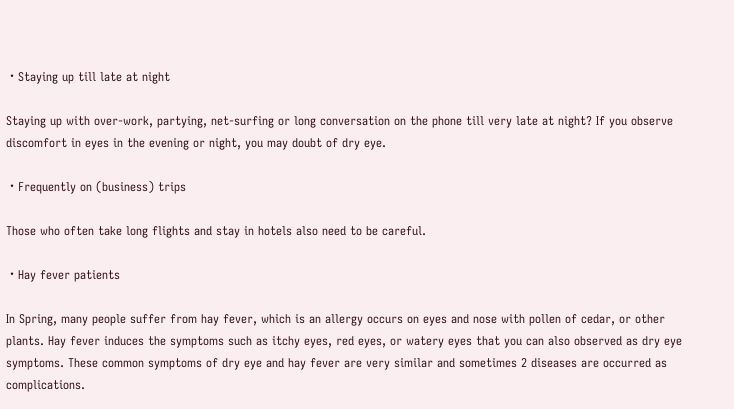・Staying up till late at night

Staying up with over-work, partying, net-surfing or long conversation on the phone till very late at night? If you observe discomfort in eyes in the evening or night, you may doubt of dry eye.

・Frequently on (business) trips

Those who often take long flights and stay in hotels also need to be careful.

・Hay fever patients

In Spring, many people suffer from hay fever, which is an allergy occurs on eyes and nose with pollen of cedar, or other plants. Hay fever induces the symptoms such as itchy eyes, red eyes, or watery eyes that you can also observed as dry eye symptoms. These common symptoms of dry eye and hay fever are very similar and sometimes 2 diseases are occurred as complications.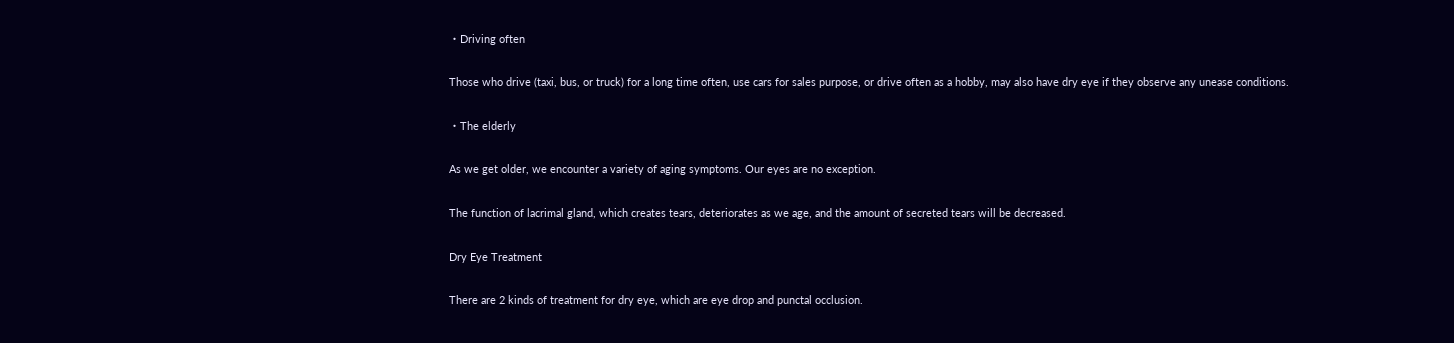・Driving often

Those who drive (taxi, bus, or truck) for a long time often, use cars for sales purpose, or drive often as a hobby, may also have dry eye if they observe any unease conditions.

・The elderly

As we get older, we encounter a variety of aging symptoms. Our eyes are no exception.

The function of lacrimal gland, which creates tears, deteriorates as we age, and the amount of secreted tears will be decreased.

Dry Eye Treatment

There are 2 kinds of treatment for dry eye, which are eye drop and punctal occlusion.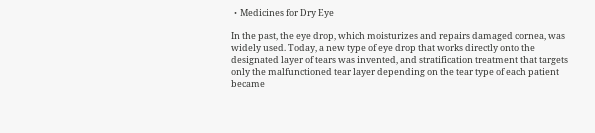・Medicines for Dry Eye

In the past, the eye drop, which moisturizes and repairs damaged cornea, was widely used. Today, a new type of eye drop that works directly onto the designated layer of tears was invented, and stratification treatment that targets only the malfunctioned tear layer depending on the tear type of each patient became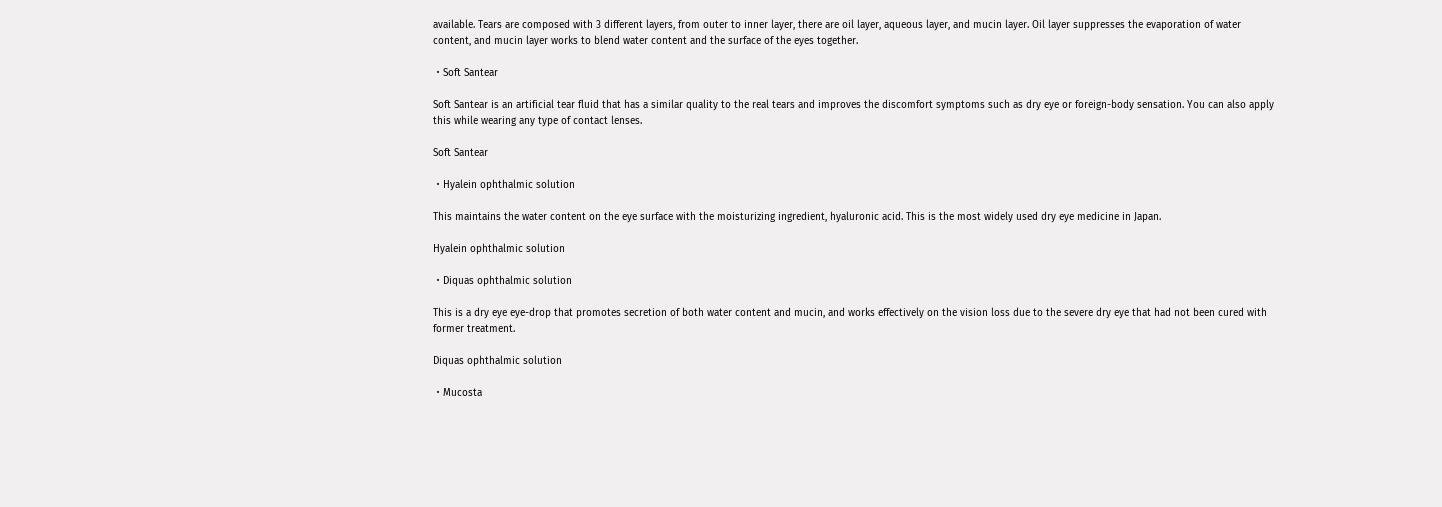available. Tears are composed with 3 different layers, from outer to inner layer, there are oil layer, aqueous layer, and mucin layer. Oil layer suppresses the evaporation of water content, and mucin layer works to blend water content and the surface of the eyes together.

・Soft Santear

Soft Santear is an artificial tear fluid that has a similar quality to the real tears and improves the discomfort symptoms such as dry eye or foreign-body sensation. You can also apply this while wearing any type of contact lenses.

Soft Santear

・Hyalein ophthalmic solution

This maintains the water content on the eye surface with the moisturizing ingredient, hyaluronic acid. This is the most widely used dry eye medicine in Japan.

Hyalein ophthalmic solution

・Diquas ophthalmic solution

This is a dry eye eye-drop that promotes secretion of both water content and mucin, and works effectively on the vision loss due to the severe dry eye that had not been cured with former treatment.

Diquas ophthalmic solution

・Mucosta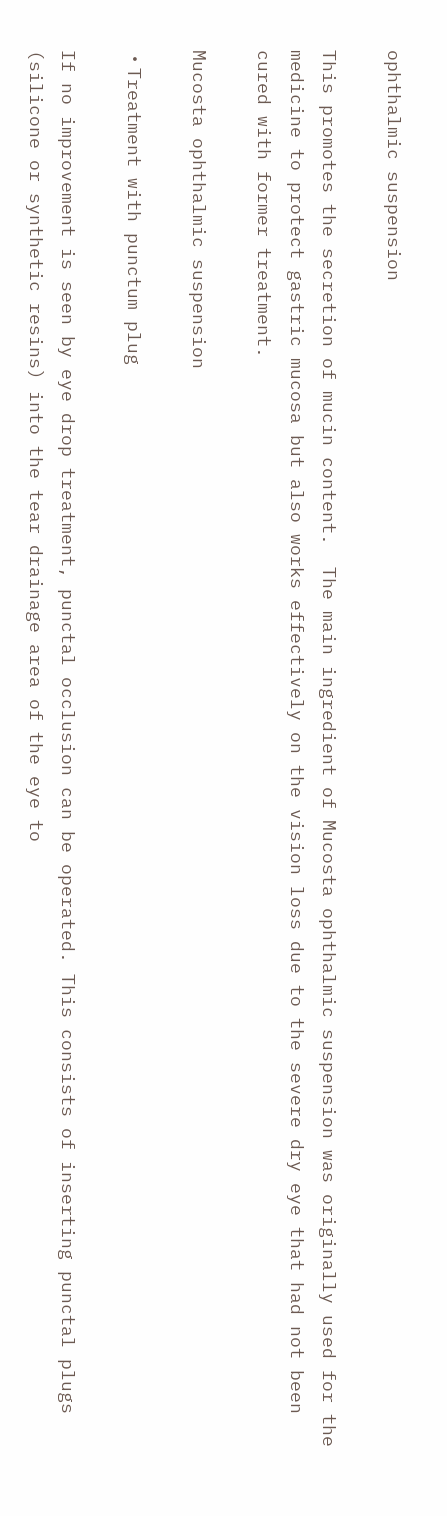ophthalmic suspension

This promotes the secretion of mucin content.  The main ingredient of Mucosta ophthalmic suspension was originally used for the medicine to protect gastric mucosa but also works effectively on the vision loss due to the severe dry eye that had not been cured with former treatment.

Mucosta ophthalmic suspension

・Treatment with punctum plug

If no improvement is seen by eye drop treatment, punctal occlusion can be operated. This consists of inserting punctal plugs (silicone or synthetic resins) into the tear drainage area of the eye to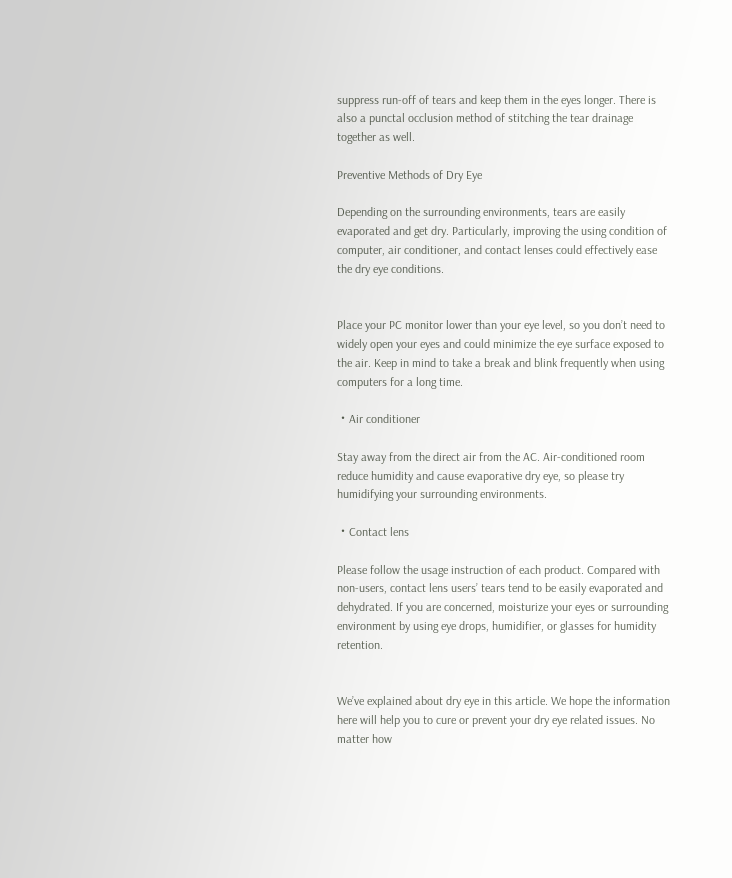suppress run-off of tears and keep them in the eyes longer. There is also a punctal occlusion method of stitching the tear drainage together as well.

Preventive Methods of Dry Eye

Depending on the surrounding environments, tears are easily evaporated and get dry. Particularly, improving the using condition of computer, air conditioner, and contact lenses could effectively ease the dry eye conditions.


Place your PC monitor lower than your eye level, so you don’t need to widely open your eyes and could minimize the eye surface exposed to the air. Keep in mind to take a break and blink frequently when using computers for a long time.

・Air conditioner

Stay away from the direct air from the AC. Air-conditioned room reduce humidity and cause evaporative dry eye, so please try humidifying your surrounding environments.

・Contact lens

Please follow the usage instruction of each product. Compared with non-users, contact lens users’ tears tend to be easily evaporated and dehydrated. If you are concerned, moisturize your eyes or surrounding environment by using eye drops, humidifier, or glasses for humidity retention.


We’ve explained about dry eye in this article. We hope the information here will help you to cure or prevent your dry eye related issues. No matter how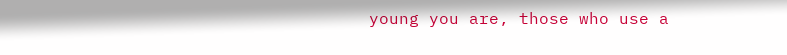young you are, those who use a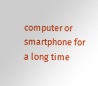computer or smartphone for a long time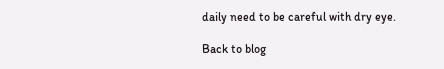daily need to be careful with dry eye.

Back to blog